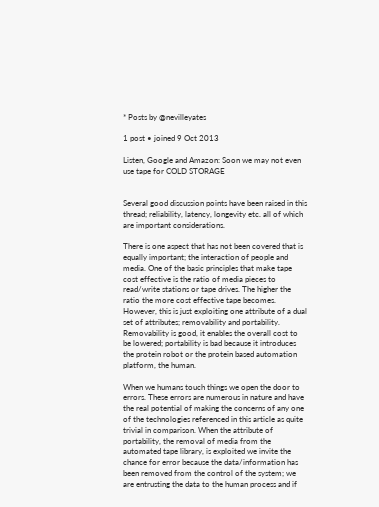* Posts by @nevilleyates

1 post • joined 9 Oct 2013

Listen, Google and Amazon: Soon we may not even use tape for COLD STORAGE


Several good discussion points have been raised in this thread; reliability, latency, longevity etc. all of which are important considerations.

There is one aspect that has not been covered that is equally important; the interaction of people and media. One of the basic principles that make tape cost effective is the ratio of media pieces to read/write stations or tape drives. The higher the ratio the more cost effective tape becomes. However, this is just exploiting one attribute of a dual set of attributes; removability and portability. Removability is good, it enables the overall cost to be lowered; portability is bad because it introduces the protein robot or the protein based automation platform, the human.

When we humans touch things we open the door to errors. These errors are numerous in nature and have the real potential of making the concerns of any one of the technologies referenced in this article as quite trivial in comparison. When the attribute of portability, the removal of media from the automated tape library, is exploited we invite the chance for error because the data/information has been removed from the control of the system; we are entrusting the data to the human process and if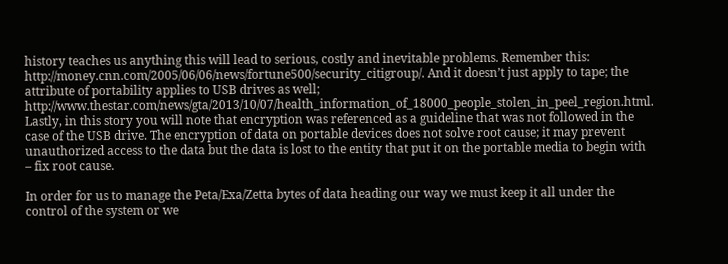history teaches us anything this will lead to serious, costly and inevitable problems. Remember this: http://money.cnn.com/2005/06/06/news/fortune500/security_citigroup/. And it doesn’t just apply to tape; the attribute of portability applies to USB drives as well; http://www.thestar.com/news/gta/2013/10/07/health_information_of_18000_people_stolen_in_peel_region.html. Lastly, in this story you will note that encryption was referenced as a guideline that was not followed in the case of the USB drive. The encryption of data on portable devices does not solve root cause; it may prevent unauthorized access to the data but the data is lost to the entity that put it on the portable media to begin with – fix root cause.

In order for us to manage the Peta/Exa/Zetta bytes of data heading our way we must keep it all under the control of the system or we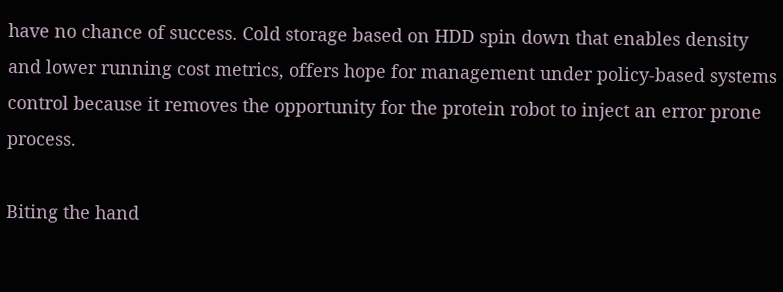have no chance of success. Cold storage based on HDD spin down that enables density and lower running cost metrics, offers hope for management under policy-based systems control because it removes the opportunity for the protein robot to inject an error prone process.

Biting the hand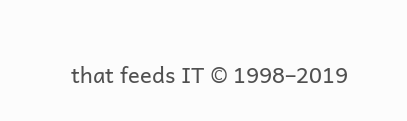that feeds IT © 1998–2019